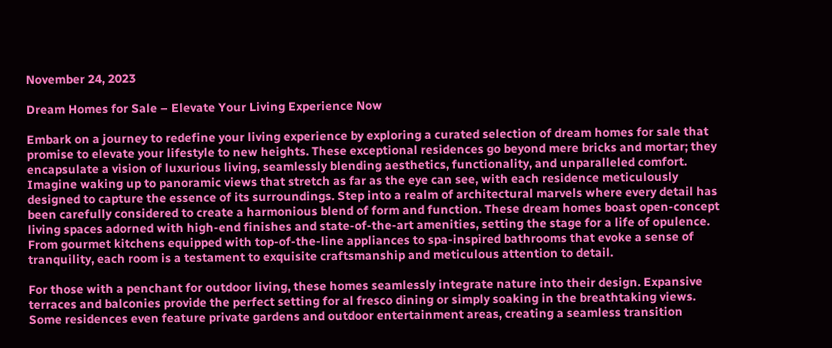November 24, 2023

Dream Homes for Sale – Elevate Your Living Experience Now

Embark on a journey to redefine your living experience by exploring a curated selection of dream homes for sale that promise to elevate your lifestyle to new heights. These exceptional residences go beyond mere bricks and mortar; they encapsulate a vision of luxurious living, seamlessly blending aesthetics, functionality, and unparalleled comfort. Imagine waking up to panoramic views that stretch as far as the eye can see, with each residence meticulously designed to capture the essence of its surroundings. Step into a realm of architectural marvels where every detail has been carefully considered to create a harmonious blend of form and function. These dream homes boast open-concept living spaces adorned with high-end finishes and state-of-the-art amenities, setting the stage for a life of opulence. From gourmet kitchens equipped with top-of-the-line appliances to spa-inspired bathrooms that evoke a sense of tranquility, each room is a testament to exquisite craftsmanship and meticulous attention to detail.

For those with a penchant for outdoor living, these homes seamlessly integrate nature into their design. Expansive terraces and balconies provide the perfect setting for al fresco dining or simply soaking in the breathtaking views. Some residences even feature private gardens and outdoor entertainment areas, creating a seamless transition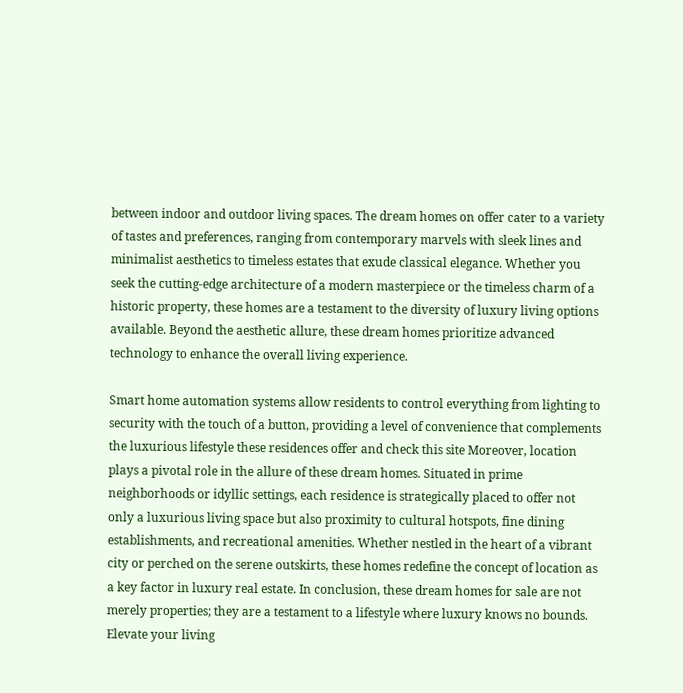between indoor and outdoor living spaces. The dream homes on offer cater to a variety of tastes and preferences, ranging from contemporary marvels with sleek lines and minimalist aesthetics to timeless estates that exude classical elegance. Whether you seek the cutting-edge architecture of a modern masterpiece or the timeless charm of a historic property, these homes are a testament to the diversity of luxury living options available. Beyond the aesthetic allure, these dream homes prioritize advanced technology to enhance the overall living experience.

Smart home automation systems allow residents to control everything from lighting to security with the touch of a button, providing a level of convenience that complements the luxurious lifestyle these residences offer and check this site Moreover, location plays a pivotal role in the allure of these dream homes. Situated in prime neighborhoods or idyllic settings, each residence is strategically placed to offer not only a luxurious living space but also proximity to cultural hotspots, fine dining establishments, and recreational amenities. Whether nestled in the heart of a vibrant city or perched on the serene outskirts, these homes redefine the concept of location as a key factor in luxury real estate. In conclusion, these dream homes for sale are not merely properties; they are a testament to a lifestyle where luxury knows no bounds. Elevate your living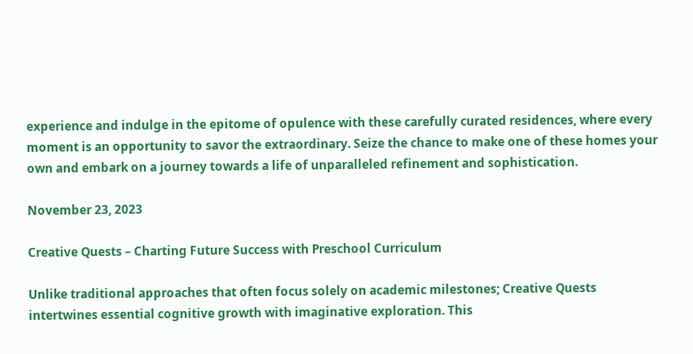experience and indulge in the epitome of opulence with these carefully curated residences, where every moment is an opportunity to savor the extraordinary. Seize the chance to make one of these homes your own and embark on a journey towards a life of unparalleled refinement and sophistication.

November 23, 2023

Creative Quests – Charting Future Success with Preschool Curriculum

Unlike traditional approaches that often focus solely on academic milestones; Creative Quests intertwines essential cognitive growth with imaginative exploration. This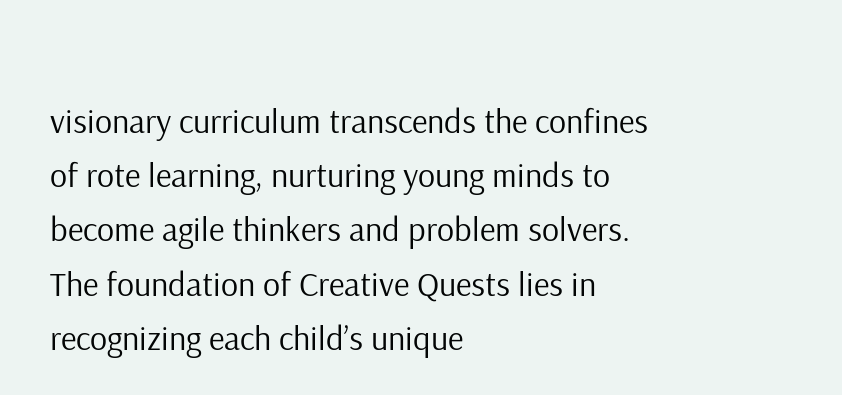visionary curriculum transcends the confines of rote learning, nurturing young minds to become agile thinkers and problem solvers. The foundation of Creative Quests lies in recognizing each child’s unique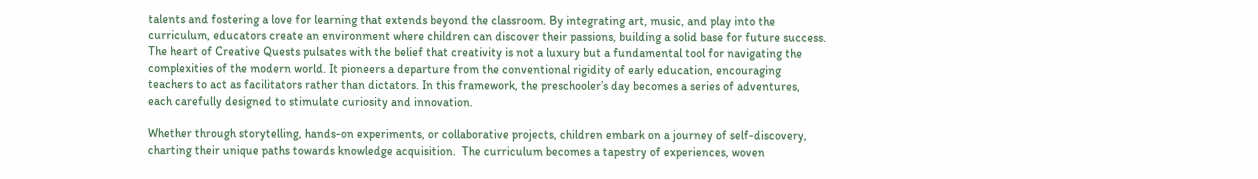talents and fostering a love for learning that extends beyond the classroom. By integrating art, music, and play into the curriculum, educators create an environment where children can discover their passions, building a solid base for future success. The heart of Creative Quests pulsates with the belief that creativity is not a luxury but a fundamental tool for navigating the complexities of the modern world. It pioneers a departure from the conventional rigidity of early education, encouraging teachers to act as facilitators rather than dictators. In this framework, the preschooler’s day becomes a series of adventures, each carefully designed to stimulate curiosity and innovation.

Whether through storytelling, hands-on experiments, or collaborative projects, children embark on a journey of self-discovery, charting their unique paths towards knowledge acquisition.  The curriculum becomes a tapestry of experiences, woven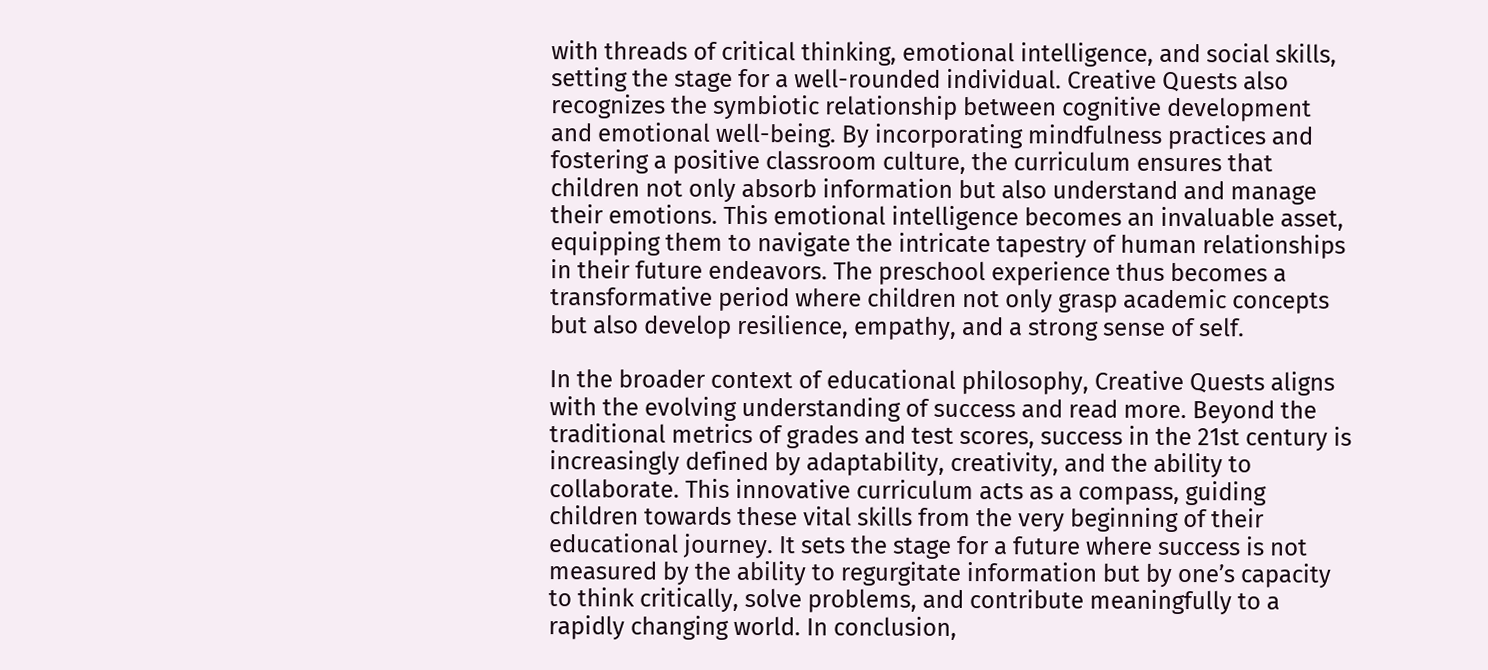with threads of critical thinking, emotional intelligence, and social skills, setting the stage for a well-rounded individual. Creative Quests also recognizes the symbiotic relationship between cognitive development and emotional well-being. By incorporating mindfulness practices and fostering a positive classroom culture, the curriculum ensures that children not only absorb information but also understand and manage their emotions. This emotional intelligence becomes an invaluable asset, equipping them to navigate the intricate tapestry of human relationships in their future endeavors. The preschool experience thus becomes a transformative period where children not only grasp academic concepts but also develop resilience, empathy, and a strong sense of self.

In the broader context of educational philosophy, Creative Quests aligns with the evolving understanding of success and read more. Beyond the traditional metrics of grades and test scores, success in the 21st century is increasingly defined by adaptability, creativity, and the ability to collaborate. This innovative curriculum acts as a compass, guiding children towards these vital skills from the very beginning of their educational journey. It sets the stage for a future where success is not measured by the ability to regurgitate information but by one’s capacity to think critically, solve problems, and contribute meaningfully to a rapidly changing world. In conclusion,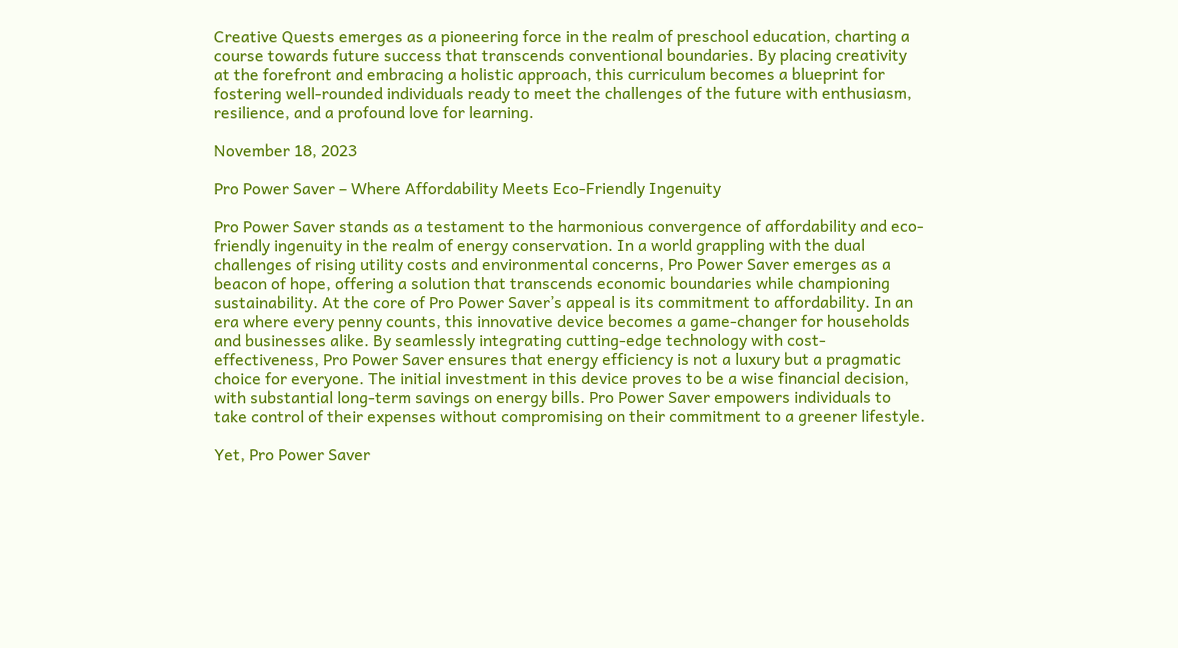Creative Quests emerges as a pioneering force in the realm of preschool education, charting a course towards future success that transcends conventional boundaries. By placing creativity at the forefront and embracing a holistic approach, this curriculum becomes a blueprint for fostering well-rounded individuals ready to meet the challenges of the future with enthusiasm, resilience, and a profound love for learning.

November 18, 2023

Pro Power Saver – Where Affordability Meets Eco-Friendly Ingenuity

Pro Power Saver stands as a testament to the harmonious convergence of affordability and eco-friendly ingenuity in the realm of energy conservation. In a world grappling with the dual challenges of rising utility costs and environmental concerns, Pro Power Saver emerges as a beacon of hope, offering a solution that transcends economic boundaries while championing sustainability. At the core of Pro Power Saver’s appeal is its commitment to affordability. In an era where every penny counts, this innovative device becomes a game-changer for households and businesses alike. By seamlessly integrating cutting-edge technology with cost-effectiveness, Pro Power Saver ensures that energy efficiency is not a luxury but a pragmatic choice for everyone. The initial investment in this device proves to be a wise financial decision, with substantial long-term savings on energy bills. Pro Power Saver empowers individuals to take control of their expenses without compromising on their commitment to a greener lifestyle.

Yet, Pro Power Saver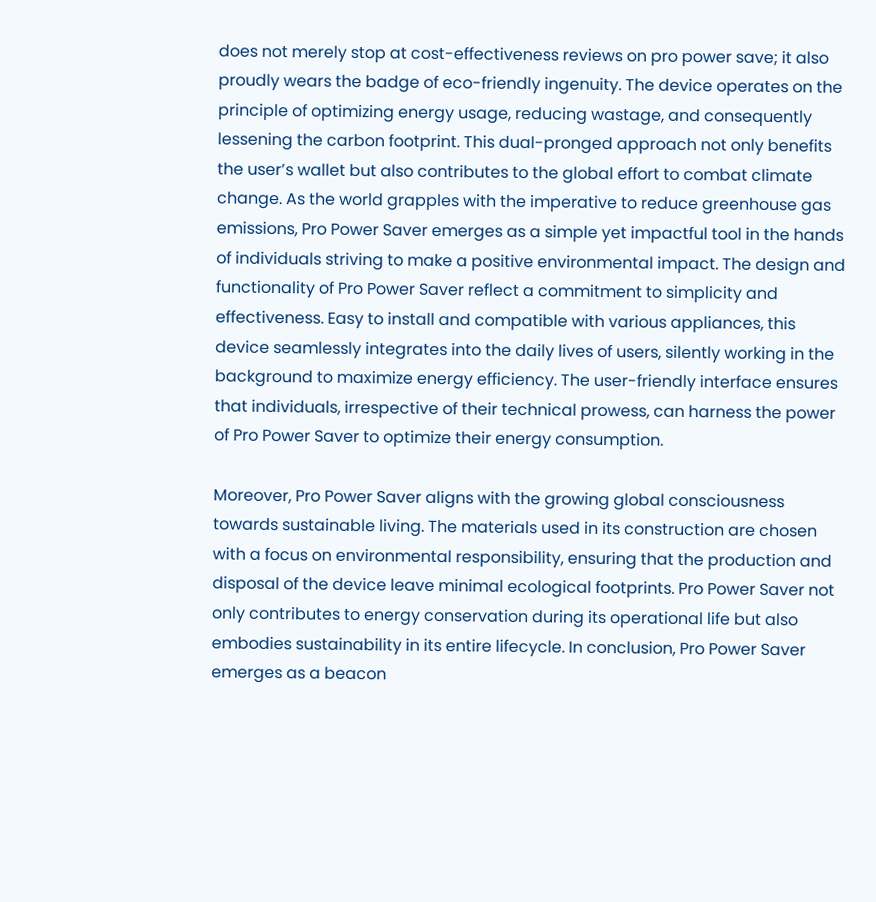does not merely stop at cost-effectiveness reviews on pro power save; it also proudly wears the badge of eco-friendly ingenuity. The device operates on the principle of optimizing energy usage, reducing wastage, and consequently lessening the carbon footprint. This dual-pronged approach not only benefits the user’s wallet but also contributes to the global effort to combat climate change. As the world grapples with the imperative to reduce greenhouse gas emissions, Pro Power Saver emerges as a simple yet impactful tool in the hands of individuals striving to make a positive environmental impact. The design and functionality of Pro Power Saver reflect a commitment to simplicity and effectiveness. Easy to install and compatible with various appliances, this device seamlessly integrates into the daily lives of users, silently working in the background to maximize energy efficiency. The user-friendly interface ensures that individuals, irrespective of their technical prowess, can harness the power of Pro Power Saver to optimize their energy consumption.

Moreover, Pro Power Saver aligns with the growing global consciousness towards sustainable living. The materials used in its construction are chosen with a focus on environmental responsibility, ensuring that the production and disposal of the device leave minimal ecological footprints. Pro Power Saver not only contributes to energy conservation during its operational life but also embodies sustainability in its entire lifecycle. In conclusion, Pro Power Saver emerges as a beacon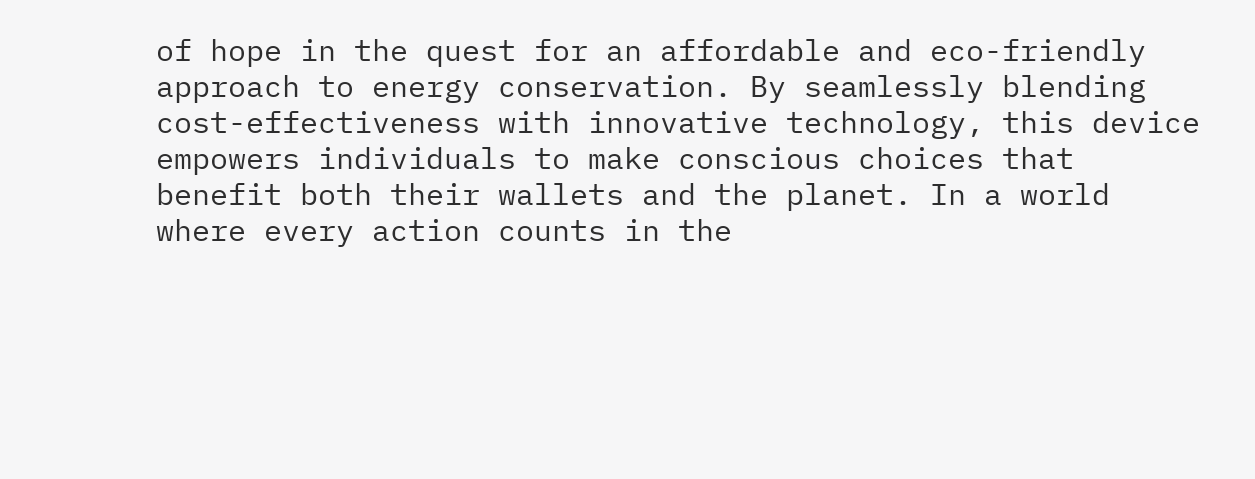of hope in the quest for an affordable and eco-friendly approach to energy conservation. By seamlessly blending cost-effectiveness with innovative technology, this device empowers individuals to make conscious choices that benefit both their wallets and the planet. In a world where every action counts in the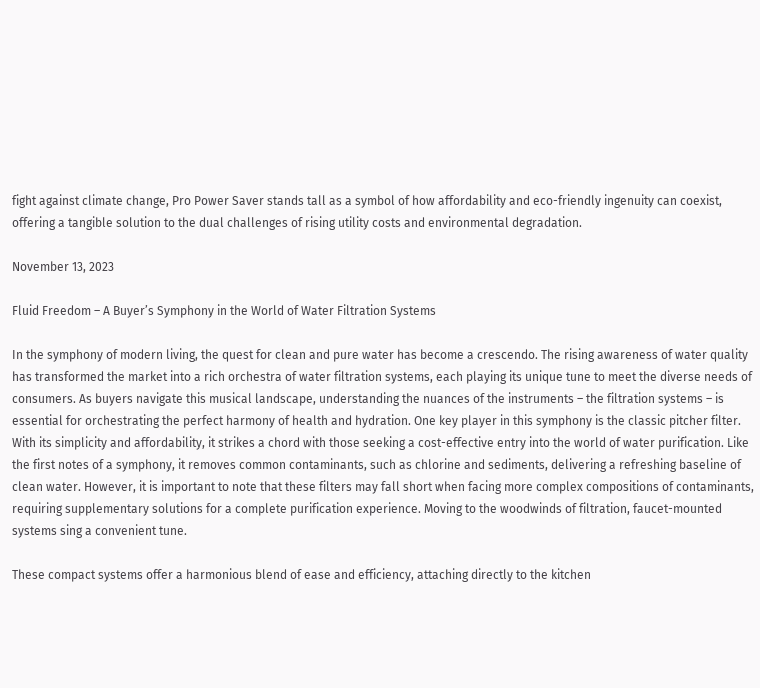fight against climate change, Pro Power Saver stands tall as a symbol of how affordability and eco-friendly ingenuity can coexist, offering a tangible solution to the dual challenges of rising utility costs and environmental degradation.

November 13, 2023

Fluid Freedom – A Buyer’s Symphony in the World of Water Filtration Systems

In the symphony of modern living, the quest for clean and pure water has become a crescendo. The rising awareness of water quality has transformed the market into a rich orchestra of water filtration systems, each playing its unique tune to meet the diverse needs of consumers. As buyers navigate this musical landscape, understanding the nuances of the instruments – the filtration systems – is essential for orchestrating the perfect harmony of health and hydration. One key player in this symphony is the classic pitcher filter. With its simplicity and affordability, it strikes a chord with those seeking a cost-effective entry into the world of water purification. Like the first notes of a symphony, it removes common contaminants, such as chlorine and sediments, delivering a refreshing baseline of clean water. However, it is important to note that these filters may fall short when facing more complex compositions of contaminants, requiring supplementary solutions for a complete purification experience. Moving to the woodwinds of filtration, faucet-mounted systems sing a convenient tune.

These compact systems offer a harmonious blend of ease and efficiency, attaching directly to the kitchen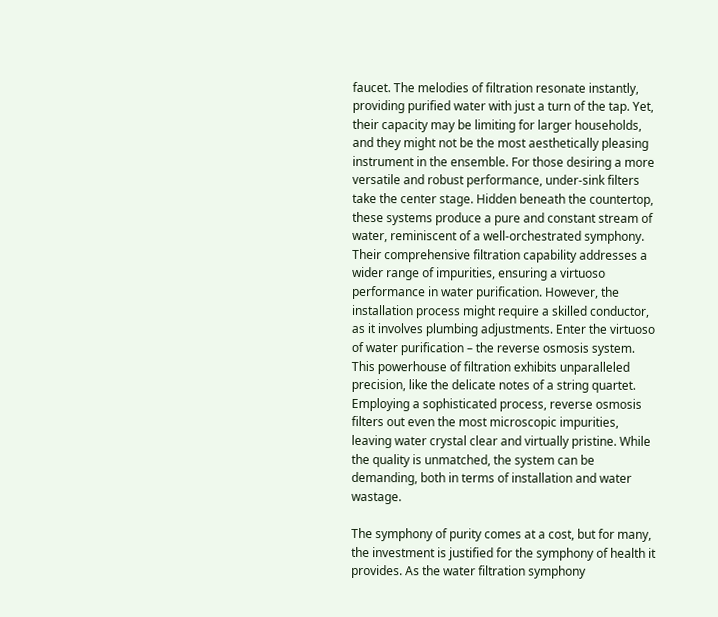faucet. The melodies of filtration resonate instantly, providing purified water with just a turn of the tap. Yet, their capacity may be limiting for larger households, and they might not be the most aesthetically pleasing instrument in the ensemble. For those desiring a more versatile and robust performance, under-sink filters take the center stage. Hidden beneath the countertop, these systems produce a pure and constant stream of water, reminiscent of a well-orchestrated symphony. Their comprehensive filtration capability addresses a wider range of impurities, ensuring a virtuoso performance in water purification. However, the installation process might require a skilled conductor, as it involves plumbing adjustments. Enter the virtuoso of water purification – the reverse osmosis system. This powerhouse of filtration exhibits unparalleled precision, like the delicate notes of a string quartet. Employing a sophisticated process, reverse osmosis filters out even the most microscopic impurities, leaving water crystal clear and virtually pristine. While the quality is unmatched, the system can be demanding, both in terms of installation and water wastage.

The symphony of purity comes at a cost, but for many, the investment is justified for the symphony of health it provides. As the water filtration symphony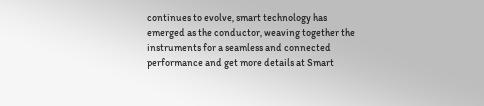continues to evolve, smart technology has emerged as the conductor, weaving together the instruments for a seamless and connected performance and get more details at Smart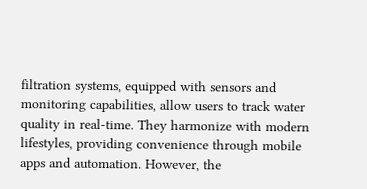filtration systems, equipped with sensors and monitoring capabilities, allow users to track water quality in real-time. They harmonize with modern lifestyles, providing convenience through mobile apps and automation. However, the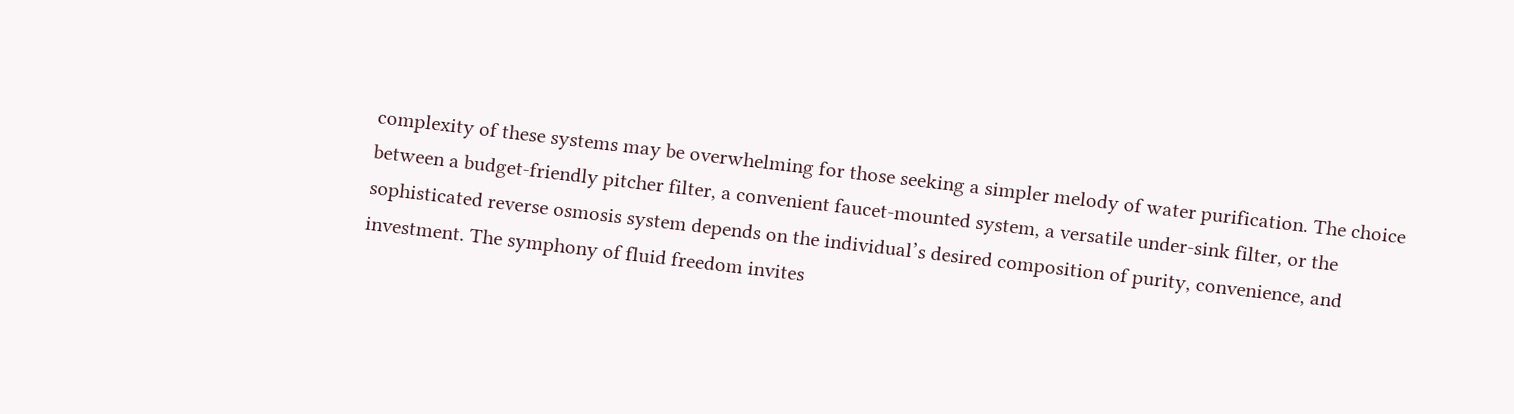complexity of these systems may be overwhelming for those seeking a simpler melody of water purification. The choice between a budget-friendly pitcher filter, a convenient faucet-mounted system, a versatile under-sink filter, or the sophisticated reverse osmosis system depends on the individual’s desired composition of purity, convenience, and investment. The symphony of fluid freedom invites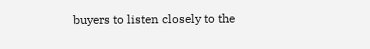buyers to listen closely to the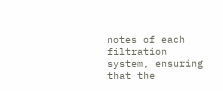notes of each filtration system, ensuring that the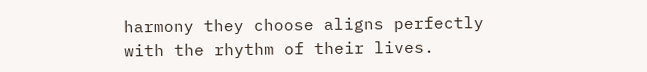harmony they choose aligns perfectly with the rhythm of their lives.